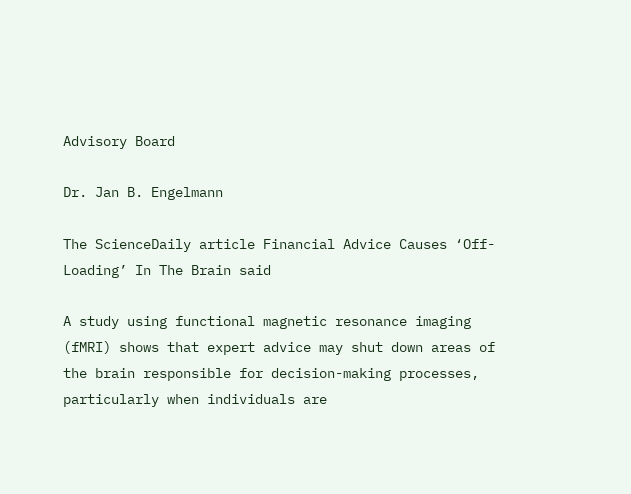Advisory Board

Dr. Jan B. Engelmann

The ScienceDaily article Financial Advice Causes ‘Off-Loading’ In The Brain said

A study using functional magnetic resonance imaging (fMRI) shows that expert advice may shut down areas of the brain responsible for decision-making processes, particularly when individuals are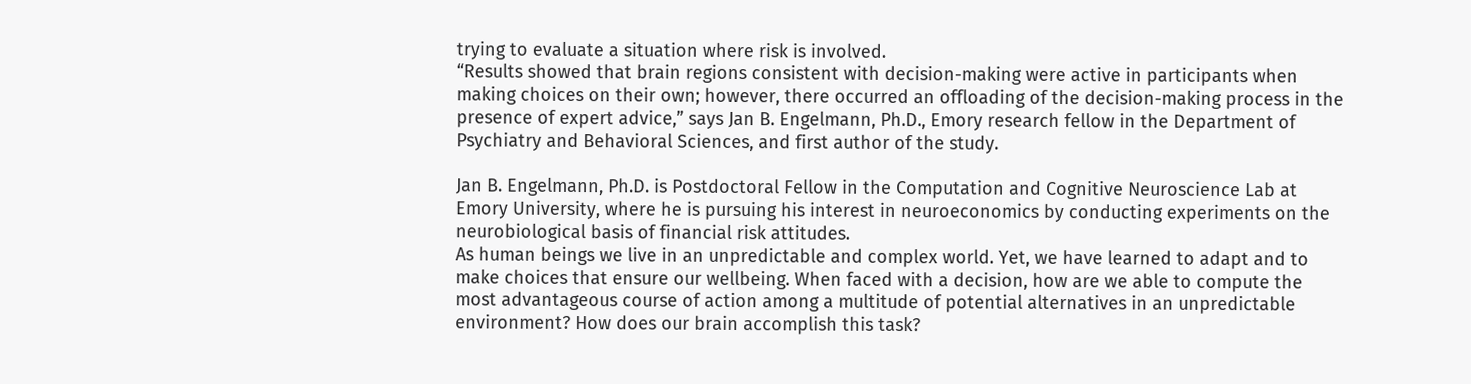trying to evaluate a situation where risk is involved.
“Results showed that brain regions consistent with decision-making were active in participants when making choices on their own; however, there occurred an offloading of the decision-making process in the presence of expert advice,” says Jan B. Engelmann, Ph.D., Emory research fellow in the Department of Psychiatry and Behavioral Sciences, and first author of the study.

Jan B. Engelmann, Ph.D. is Postdoctoral Fellow in the Computation and Cognitive Neuroscience Lab at Emory University, where he is pursuing his interest in neuroeconomics by conducting experiments on the neurobiological basis of financial risk attitudes.
As human beings we live in an unpredictable and complex world. Yet, we have learned to adapt and to make choices that ensure our wellbeing. When faced with a decision, how are we able to compute the most advantageous course of action among a multitude of potential alternatives in an unpredictable environment? How does our brain accomplish this task?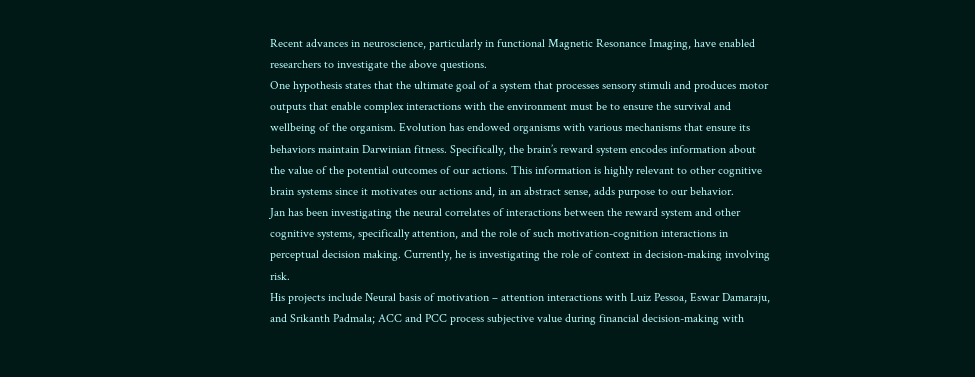Recent advances in neuroscience, particularly in functional Magnetic Resonance Imaging, have enabled researchers to investigate the above questions.
One hypothesis states that the ultimate goal of a system that processes sensory stimuli and produces motor outputs that enable complex interactions with the environment must be to ensure the survival and wellbeing of the organism. Evolution has endowed organisms with various mechanisms that ensure its behaviors maintain Darwinian fitness. Specifically, the brain’s reward system encodes information about the value of the potential outcomes of our actions. This information is highly relevant to other cognitive brain systems since it motivates our actions and, in an abstract sense, adds purpose to our behavior.
Jan has been investigating the neural correlates of interactions between the reward system and other cognitive systems, specifically attention, and the role of such motivation-cognition interactions in perceptual decision making. Currently, he is investigating the role of context in decision-making involving risk.
His projects include Neural basis of motivation – attention interactions with Luiz Pessoa, Eswar Damaraju, and Srikanth Padmala; ACC and PCC process subjective value during financial decision-making with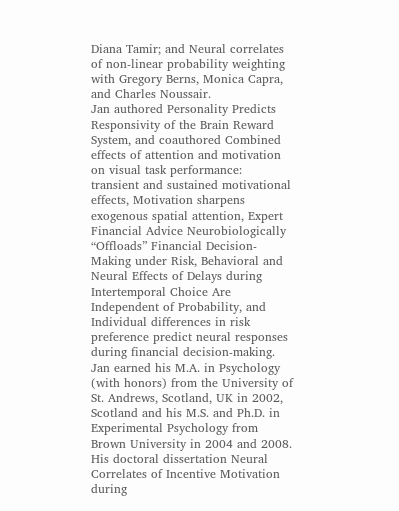Diana Tamir; and Neural correlates of non-linear probability weighting with Gregory Berns, Monica Capra, and Charles Noussair.
Jan authored Personality Predicts Responsivity of the Brain Reward System, and coauthored Combined effects of attention and motivation on visual task performance: transient and sustained motivational effects, Motivation sharpens exogenous spatial attention, Expert Financial Advice Neurobiologically “Offloads” Financial Decision-Making under Risk, Behavioral and Neural Effects of Delays during Intertemporal Choice Are Independent of Probability, and Individual differences in risk preference predict neural responses during financial decision-making.
Jan earned his M.A. in Psychology (with honors) from the University of St. Andrews, Scotland, UK in 2002, Scotland and his M.S. and Ph.D. in Experimental Psychology from Brown University in 2004 and 2008. His doctoral dissertation Neural Correlates of Incentive Motivation during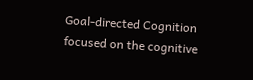Goal-directed Cognition focused on the cognitive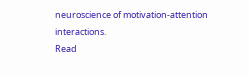neuroscience of motivation-attention interactions.
Read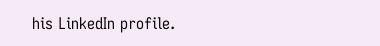his LinkedIn profile.